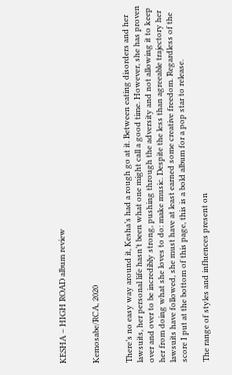KESHA – HIGH ROAD album review


Kemosabe/RCA, 2020


There’s no easy way around it, Kesha’s had a rough go at it. Between eating disorders and her lawsuits, her personal life hasn’t been what one might call a good time. However, she has proven over and over to be incredibly strong, pushing through the adversity and not allowing it to keep her from doing what she loves to do: make music. Despite the less than agreeable trajectory her lawsuits have followed, she must have at least earned some creative freedom. Regardless of the score I put at the bottom of this page, this is a bold album for a pop star to release.

The range of styles and influences present on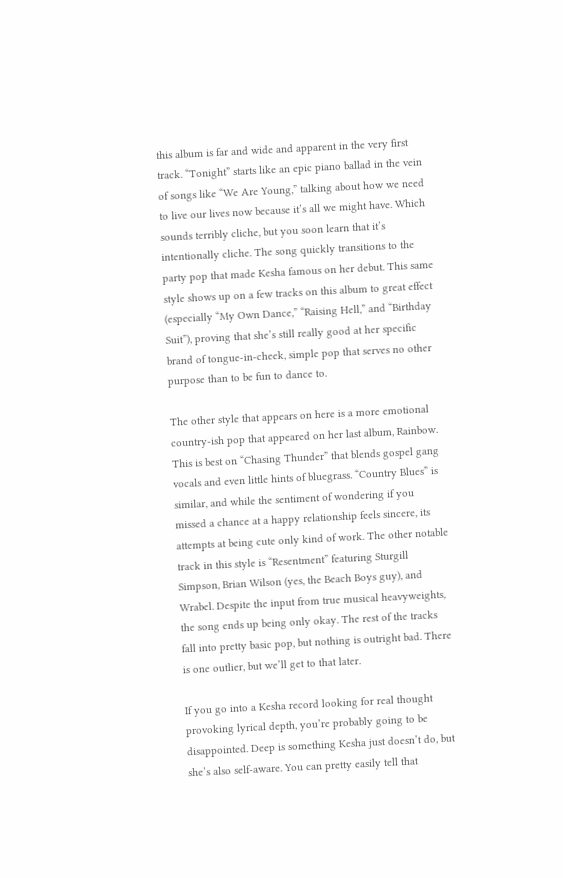this album is far and wide and apparent in the very first track. “Tonight” starts like an epic piano ballad in the vein of songs like “We Are Young,” talking about how we need to live our lives now because it’s all we might have. Which sounds terribly cliche, but you soon learn that it’s intentionally cliche. The song quickly transitions to the party pop that made Kesha famous on her debut. This same style shows up on a few tracks on this album to great effect (especially “My Own Dance,” “Raising Hell,” and “Birthday Suit”), proving that she’s still really good at her specific brand of tongue-in-cheek, simple pop that serves no other purpose than to be fun to dance to.

The other style that appears on here is a more emotional country-ish pop that appeared on her last album, Rainbow. This is best on “Chasing Thunder” that blends gospel gang vocals and even little hints of bluegrass. “Country Blues” is similar, and while the sentiment of wondering if you missed a chance at a happy relationship feels sincere, its attempts at being cute only kind of work. The other notable track in this style is “Resentment” featuring Sturgill Simpson, Brian Wilson (yes, the Beach Boys guy), and Wrabel. Despite the input from true musical heavyweights, the song ends up being only okay. The rest of the tracks fall into pretty basic pop, but nothing is outright bad. There is one outlier, but we’ll get to that later.

If you go into a Kesha record looking for real thought provoking lyrical depth, you’re probably going to be disappointed. Deep is something Kesha just doesn’t do, but she’s also self-aware. You can pretty easily tell that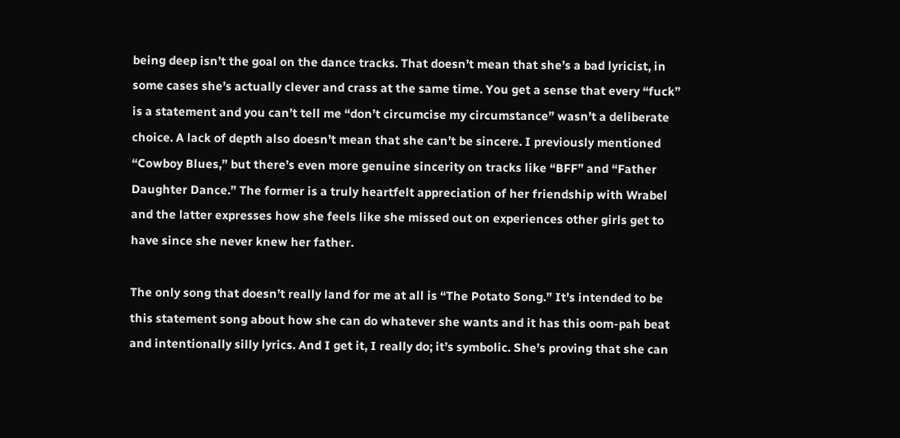being deep isn’t the goal on the dance tracks. That doesn’t mean that she’s a bad lyricist, in some cases she’s actually clever and crass at the same time. You get a sense that every “fuck” is a statement and you can’t tell me “don’t circumcise my circumstance” wasn’t a deliberate choice. A lack of depth also doesn’t mean that she can’t be sincere. I previously mentioned “Cowboy Blues,” but there’s even more genuine sincerity on tracks like “BFF” and “Father Daughter Dance.” The former is a truly heartfelt appreciation of her friendship with Wrabel and the latter expresses how she feels like she missed out on experiences other girls get to have since she never knew her father.

The only song that doesn’t really land for me at all is “The Potato Song.” It’s intended to be this statement song about how she can do whatever she wants and it has this oom-pah beat and intentionally silly lyrics. And I get it, I really do; it’s symbolic. She’s proving that she can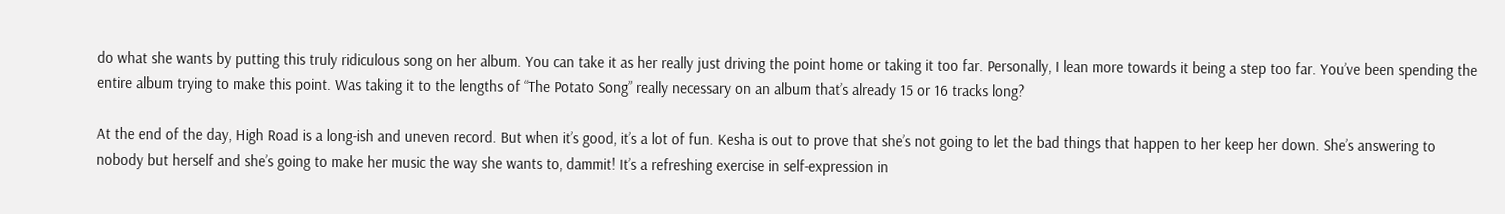do what she wants by putting this truly ridiculous song on her album. You can take it as her really just driving the point home or taking it too far. Personally, I lean more towards it being a step too far. You’ve been spending the entire album trying to make this point. Was taking it to the lengths of “The Potato Song” really necessary on an album that’s already 15 or 16 tracks long?

At the end of the day, High Road is a long-ish and uneven record. But when it’s good, it’s a lot of fun. Kesha is out to prove that she’s not going to let the bad things that happen to her keep her down. She’s answering to nobody but herself and she’s going to make her music the way she wants to, dammit! It’s a refreshing exercise in self-expression in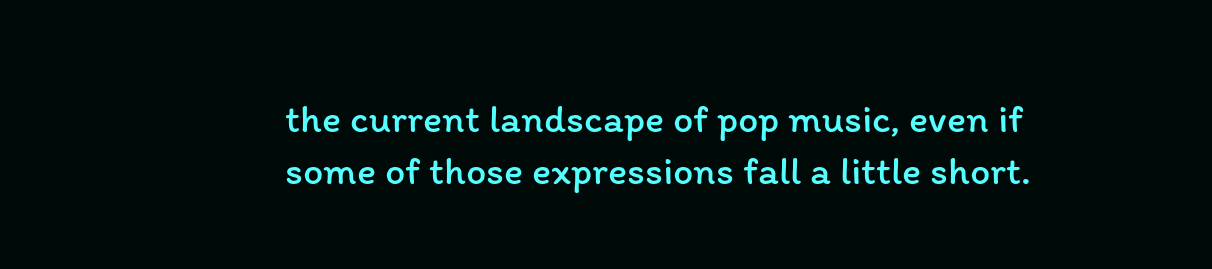the current landscape of pop music, even if some of those expressions fall a little short.